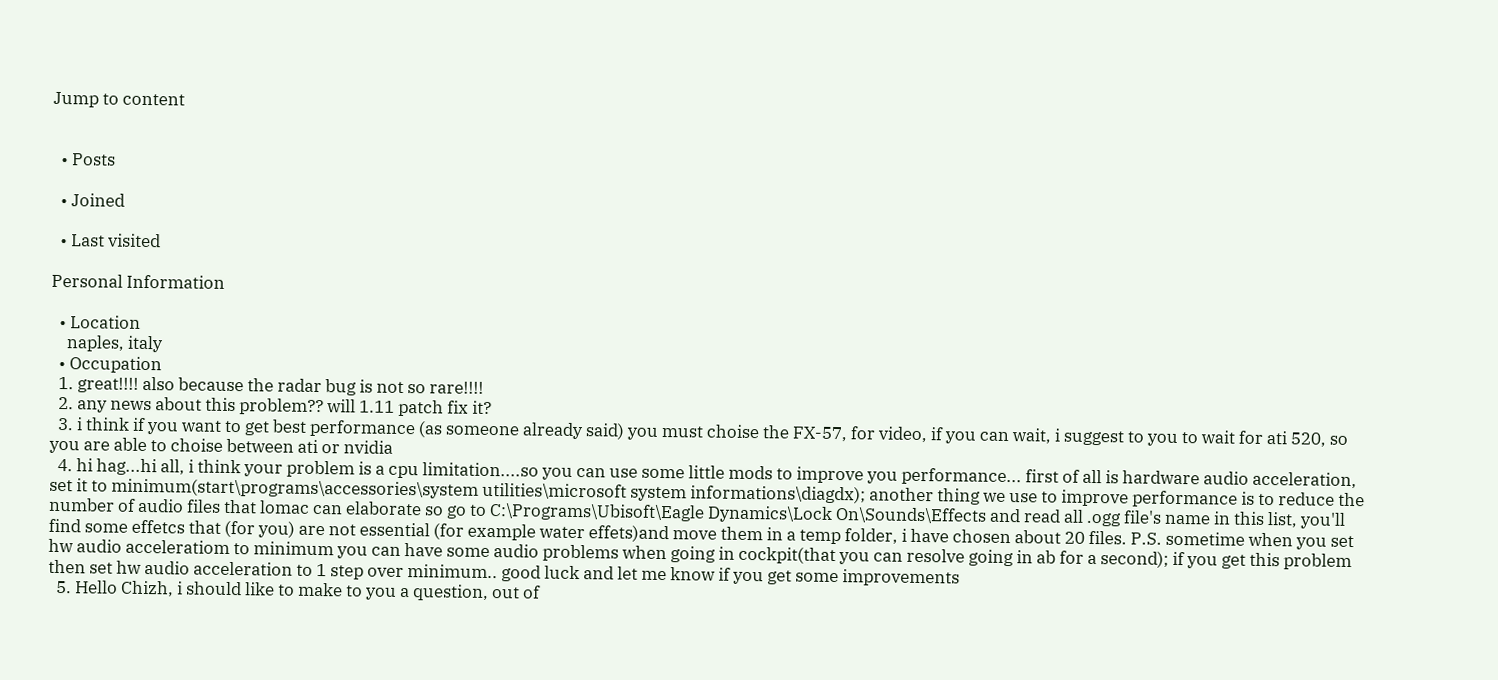Jump to content


  • Posts

  • Joined

  • Last visited

Personal Information

  • Location
    naples, italy
  • Occupation
  1. great!!!! also because the radar bug is not so rare!!!!
  2. any news about this problem?? will 1.11 patch fix it?
  3. i think if you want to get best performance (as someone already said) you must choise the FX-57, for video, if you can wait, i suggest to you to wait for ati 520, so you are able to choise between ati or nvidia
  4. hi hag...hi all, i think your problem is a cpu limitation....so you can use some little mods to improve you performance... first of all is hardware audio acceleration, set it to minimum(start\programs\accessories\system utilities\microsoft system informations\diagdx); another thing we use to improve performance is to reduce the number of audio files that lomac can elaborate so go to C:\Programs\Ubisoft\Eagle Dynamics\Lock On\Sounds\Effects and read all .ogg file's name in this list, you'll find some effetcs that (for you) are not essential (for example water effets)and move them in a temp folder, i have chosen about 20 files. P.S. sometime when you set hw audio acceleratiom to minimum you can have some audio problems when going in cockpit(that you can resolve going in ab for a second); if you get this problem then set hw audio acceleration to 1 step over minimum.. good luck and let me know if you get some improvements
  5. Hello Chizh, i should like to make to you a question, out of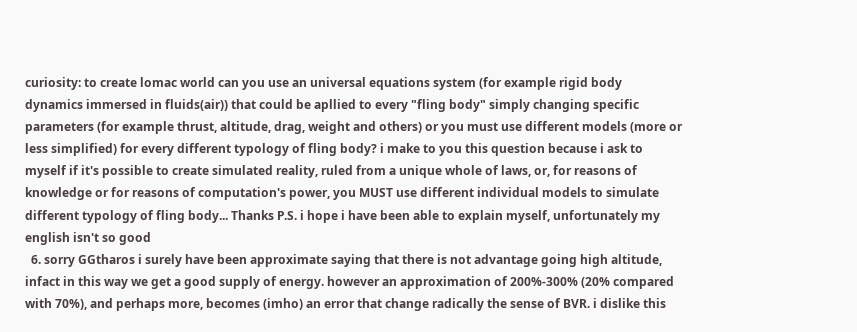curiosity: to create lomac world can you use an universal equations system (for example rigid body dynamics immersed in fluids(air)) that could be apllied to every "fling body" simply changing specific parameters (for example thrust, altitude, drag, weight and others) or you must use different models (more or less simplified) for every different typology of fling body? i make to you this question because i ask to myself if it's possible to create simulated reality, ruled from a unique whole of laws, or, for reasons of knowledge or for reasons of computation's power, you MUST use different individual models to simulate different typology of fling body... Thanks P.S. i hope i have been able to explain myself, unfortunately my english isn't so good
  6. sorry GGtharos i surely have been approximate saying that there is not advantage going high altitude, infact in this way we get a good supply of energy. however an approximation of 200%-300% (20% compared with 70%), and perhaps more, becomes (imho) an error that change radically the sense of BVR. i dislike this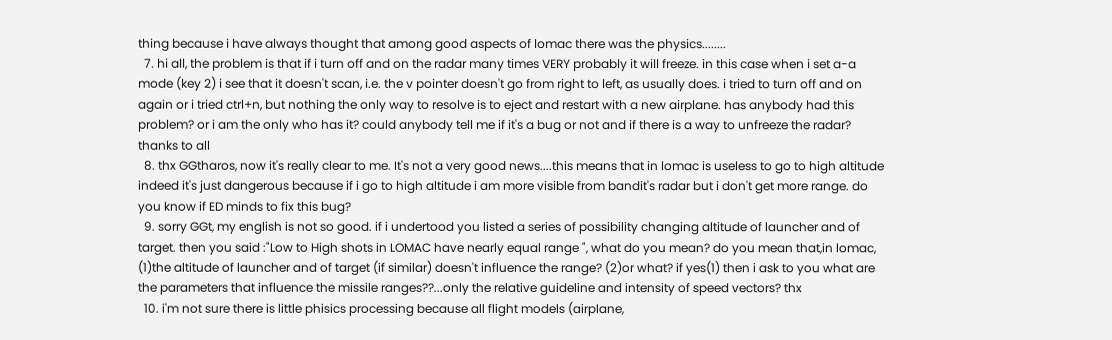thing because i have always thought that among good aspects of lomac there was the physics........
  7. hi all, the problem is that if i turn off and on the radar many times VERY probably it will freeze. in this case when i set a-a mode (key 2) i see that it doesn't scan, i.e. the v pointer doesn't go from right to left, as usually does. i tried to turn off and on again or i tried ctrl+n, but nothing the only way to resolve is to eject and restart with a new airplane. has anybody had this problem? or i am the only who has it? could anybody tell me if it's a bug or not and if there is a way to unfreeze the radar? thanks to all
  8. thx GGtharos, now it's really clear to me. It's not a very good news....this means that in lomac is useless to go to high altitude indeed it's just dangerous because if i go to high altitude i am more visible from bandit's radar but i don't get more range. do you know if ED minds to fix this bug?
  9. sorry GGt, my english is not so good. if i undertood you listed a series of possibility changing altitude of launcher and of target. then you said :"Low to High shots in LOMAC have nearly equal range ", what do you mean? do you mean that,in lomac, (1)the altitude of launcher and of target (if similar) doesn't influence the range? (2)or what? if yes(1) then i ask to you what are the parameters that influence the missile ranges??...only the relative guideline and intensity of speed vectors? thx
  10. i'm not sure there is little phisics processing because all flight models (airplane,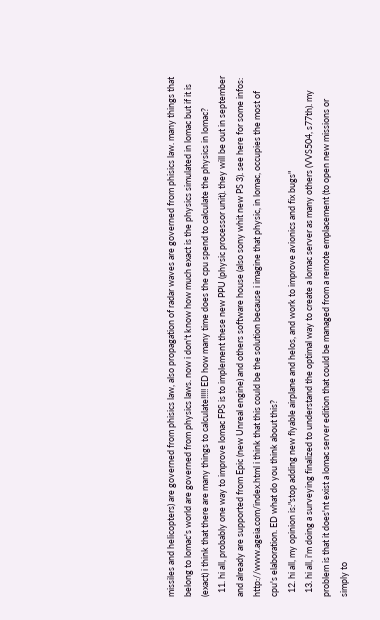missiles and helicopters) are governed from phisics law, also propagation of radar waves are governed from phisics law. many things that belong to lomac's world are governed from physics laws. now i don't know how much exact is the physics simulated in lomac but if it is (exact) i think that there are many things to calculate!!!!! ED how many time does the cpu spend to calculate the physics in lomac?
  11. hi all, probably one way to improve lomac FPS is to implement these new PPU (physic processor unit). they will be out in september and already are supported from Epic (new Unreal engine) and others software house (also sony whit new PS 3). see here for some infos: http://www.ageia.com/index.html i think that this could be the solution because i imagine that physic, in lomac, occupies the most of cpu's elaboration. ED what do you think about this?
  12. hi all, my opinion is:"stop adding new flyable airplane and helos, and work to improve avionics and fix bugs"
  13. hi all, i'm doing a surveying finalized to understand the optimal way to create a lomac server as many others (VVS504, s77th). my problem is that it does'nt exist a lomac server edition that could be managed from a remote emplacement (to open new missions or simply to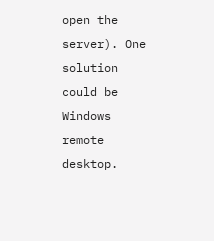open the server). One solution could be Windows remote desktop.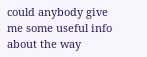could anybody give me some useful info about the way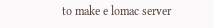to make e lomac server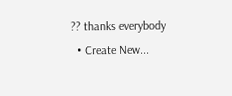?? thanks everybody
  • Create New...